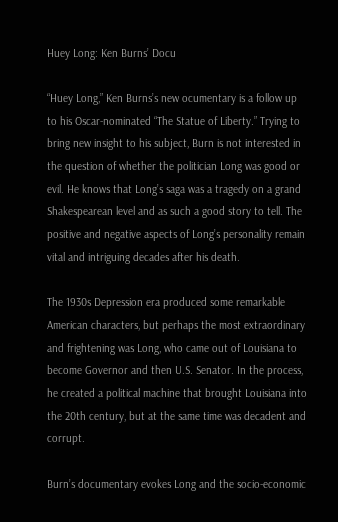Huey Long: Ken Burns’ Docu

“Huey Long,” Ken Burns’s new ocumentary is a follow up to his Oscar-nominated “The Statue of Liberty.” Trying to bring new insight to his subject, Burn is not interested in the question of whether the politician Long was good or evil. He knows that Long’s saga was a tragedy on a grand Shakespearean level and as such a good story to tell. The positive and negative aspects of Long’s personality remain vital and intriguing decades after his death.

The 1930s Depression era produced some remarkable American characters, but perhaps the most extraordinary and frightening was Long, who came out of Louisiana to become Governor and then U.S. Senator. In the process, he created a political machine that brought Louisiana into the 20th century, but at the same time was decadent and corrupt.

Burn’s documentary evokes Long and the socio-economic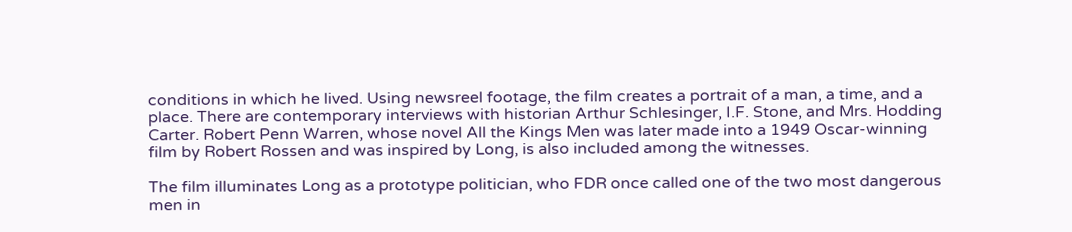conditions in which he lived. Using newsreel footage, the film creates a portrait of a man, a time, and a place. There are contemporary interviews with historian Arthur Schlesinger, I.F. Stone, and Mrs. Hodding Carter. Robert Penn Warren, whose novel All the Kings Men was later made into a 1949 Oscar-winning film by Robert Rossen and was inspired by Long, is also included among the witnesses.

The film illuminates Long as a prototype politician, who FDR once called one of the two most dangerous men in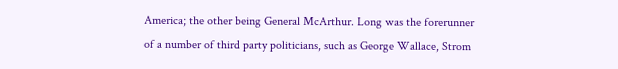America; the other being General McArthur. Long was the forerunner of a number of third party politicians, such as George Wallace, Strom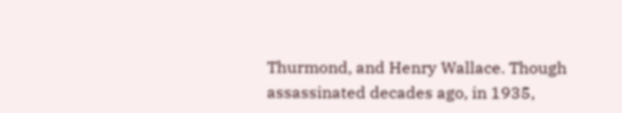Thurmond, and Henry Wallace. Though assassinated decades ago, in 1935,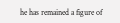he has remained a figure of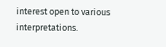interest open to various interpretations.